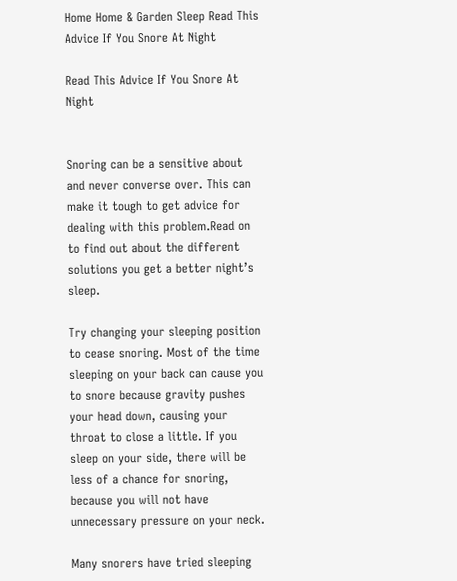Home Home & Garden Sleep Read This Advice If You Snore At Night

Read This Advice If You Snore At Night


Snoring can be a sensitive about and never converse over. This can make it tough to get advice for dealing with this problem.Read on to find out about the different solutions you get a better night’s sleep.

Try changing your sleeping position to cease snoring. Most of the time sleeping on your back can cause you to snore because gravity pushes your head down, causing your throat to close a little. If you sleep on your side, there will be less of a chance for snoring, because you will not have unnecessary pressure on your neck.

Many snorers have tried sleeping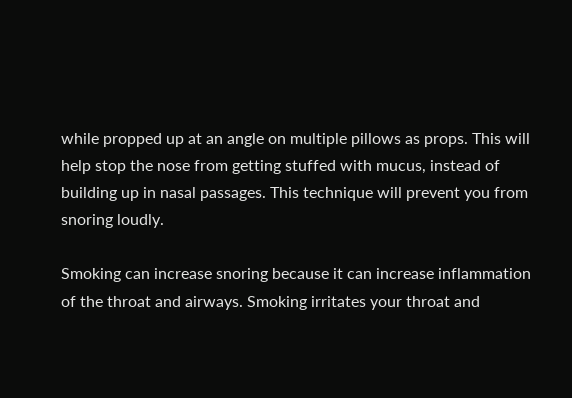while propped up at an angle on multiple pillows as props. This will help stop the nose from getting stuffed with mucus, instead of building up in nasal passages. This technique will prevent you from snoring loudly.

Smoking can increase snoring because it can increase inflammation of the throat and airways. Smoking irritates your throat and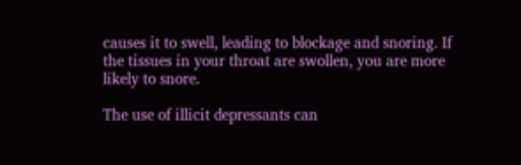causes it to swell, leading to blockage and snoring. If the tissues in your throat are swollen, you are more likely to snore.

The use of illicit depressants can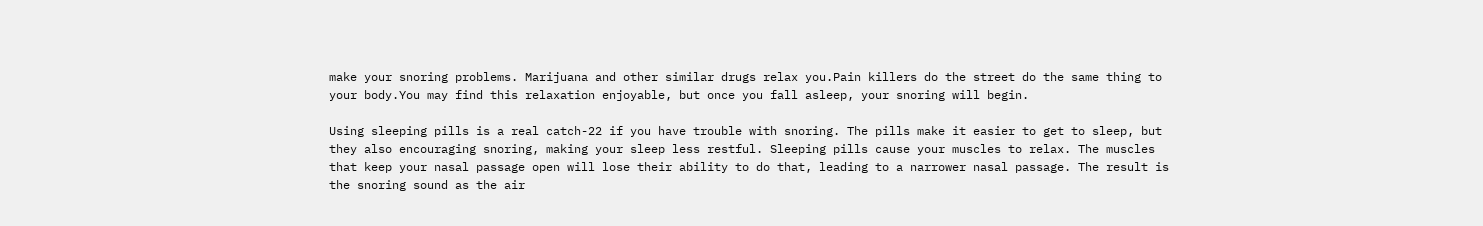make your snoring problems. Marijuana and other similar drugs relax you.Pain killers do the street do the same thing to your body.You may find this relaxation enjoyable, but once you fall asleep, your snoring will begin.

Using sleeping pills is a real catch-22 if you have trouble with snoring. The pills make it easier to get to sleep, but they also encouraging snoring, making your sleep less restful. Sleeping pills cause your muscles to relax. The muscles that keep your nasal passage open will lose their ability to do that, leading to a narrower nasal passage. The result is the snoring sound as the air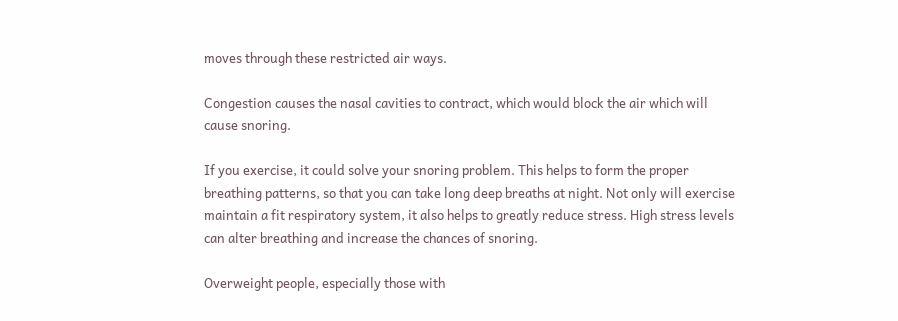moves through these restricted air ways.

Congestion causes the nasal cavities to contract, which would block the air which will cause snoring.

If you exercise, it could solve your snoring problem. This helps to form the proper breathing patterns, so that you can take long deep breaths at night. Not only will exercise maintain a fit respiratory system, it also helps to greatly reduce stress. High stress levels can alter breathing and increase the chances of snoring.

Overweight people, especially those with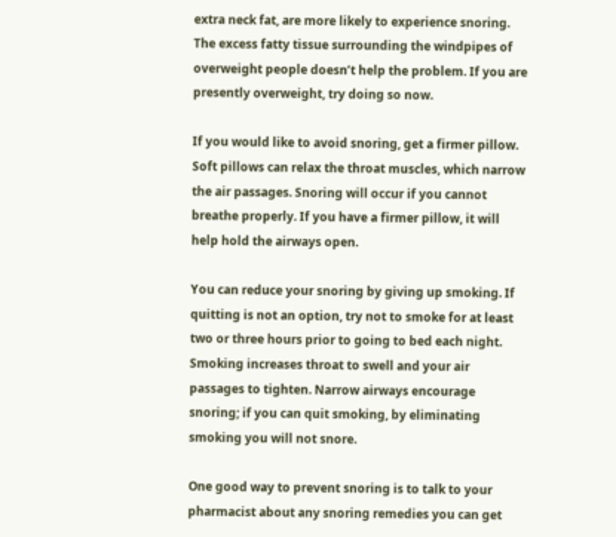extra neck fat, are more likely to experience snoring. The excess fatty tissue surrounding the windpipes of overweight people doesn’t help the problem. If you are presently overweight, try doing so now.

If you would like to avoid snoring, get a firmer pillow. Soft pillows can relax the throat muscles, which narrow the air passages. Snoring will occur if you cannot breathe properly. If you have a firmer pillow, it will help hold the airways open.

You can reduce your snoring by giving up smoking. If quitting is not an option, try not to smoke for at least two or three hours prior to going to bed each night. Smoking increases throat to swell and your air passages to tighten. Narrow airways encourage snoring; if you can quit smoking, by eliminating smoking you will not snore.

One good way to prevent snoring is to talk to your pharmacist about any snoring remedies you can get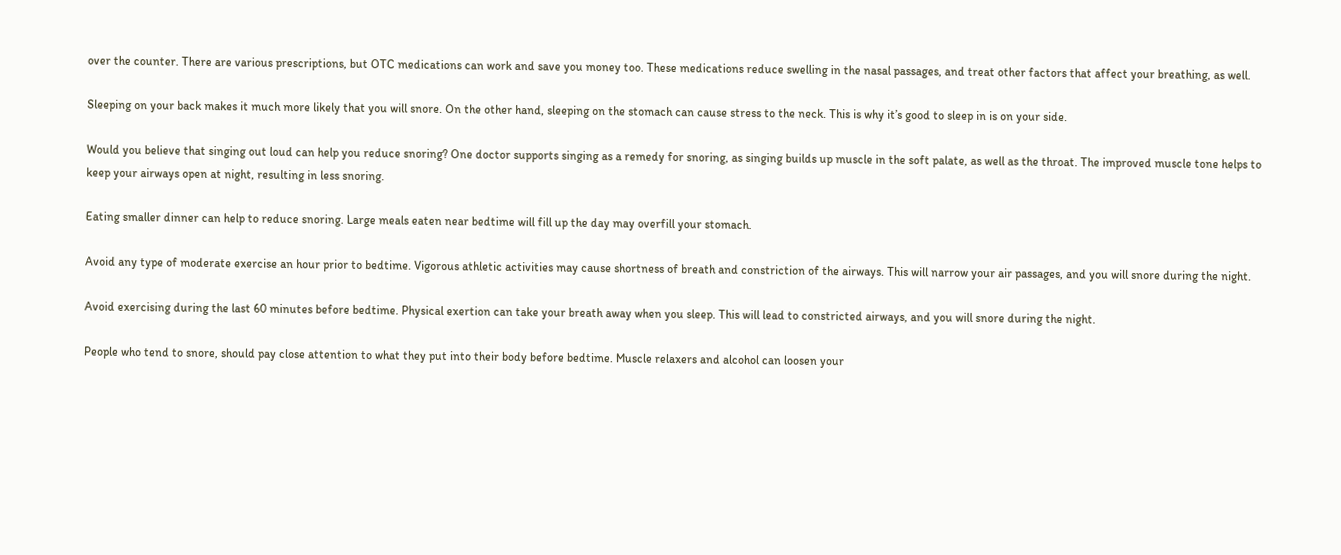over the counter. There are various prescriptions, but OTC medications can work and save you money too. These medications reduce swelling in the nasal passages, and treat other factors that affect your breathing, as well.

Sleeping on your back makes it much more likely that you will snore. On the other hand, sleeping on the stomach can cause stress to the neck. This is why it’s good to sleep in is on your side.

Would you believe that singing out loud can help you reduce snoring? One doctor supports singing as a remedy for snoring, as singing builds up muscle in the soft palate, as well as the throat. The improved muscle tone helps to keep your airways open at night, resulting in less snoring.

Eating smaller dinner can help to reduce snoring. Large meals eaten near bedtime will fill up the day may overfill your stomach.

Avoid any type of moderate exercise an hour prior to bedtime. Vigorous athletic activities may cause shortness of breath and constriction of the airways. This will narrow your air passages, and you will snore during the night.

Avoid exercising during the last 60 minutes before bedtime. Physical exertion can take your breath away when you sleep. This will lead to constricted airways, and you will snore during the night.

People who tend to snore, should pay close attention to what they put into their body before bedtime. Muscle relaxers and alcohol can loosen your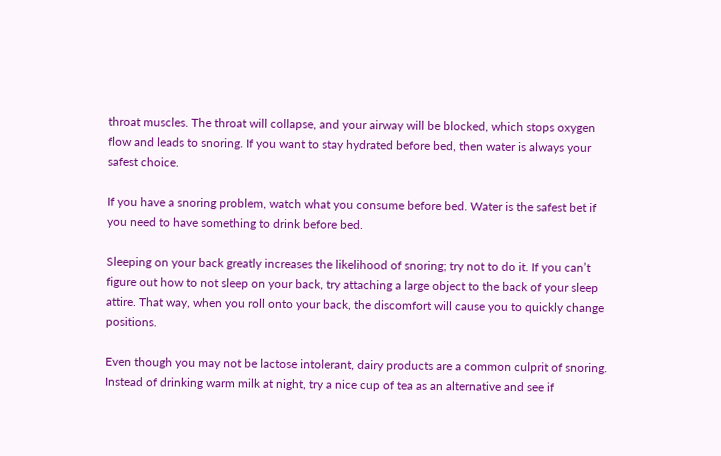throat muscles. The throat will collapse, and your airway will be blocked, which stops oxygen flow and leads to snoring. If you want to stay hydrated before bed, then water is always your safest choice.

If you have a snoring problem, watch what you consume before bed. Water is the safest bet if you need to have something to drink before bed.

Sleeping on your back greatly increases the likelihood of snoring; try not to do it. If you can’t figure out how to not sleep on your back, try attaching a large object to the back of your sleep attire. That way, when you roll onto your back, the discomfort will cause you to quickly change positions.

Even though you may not be lactose intolerant, dairy products are a common culprit of snoring. Instead of drinking warm milk at night, try a nice cup of tea as an alternative and see if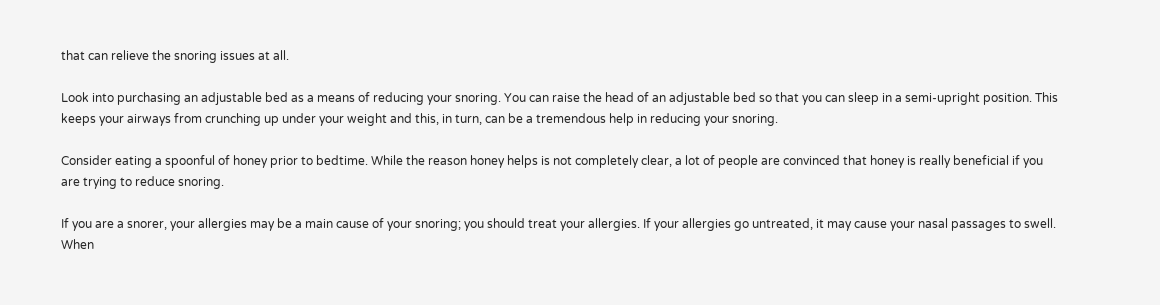that can relieve the snoring issues at all.

Look into purchasing an adjustable bed as a means of reducing your snoring. You can raise the head of an adjustable bed so that you can sleep in a semi-upright position. This keeps your airways from crunching up under your weight and this, in turn, can be a tremendous help in reducing your snoring.

Consider eating a spoonful of honey prior to bedtime. While the reason honey helps is not completely clear, a lot of people are convinced that honey is really beneficial if you are trying to reduce snoring.

If you are a snorer, your allergies may be a main cause of your snoring; you should treat your allergies. If your allergies go untreated, it may cause your nasal passages to swell. When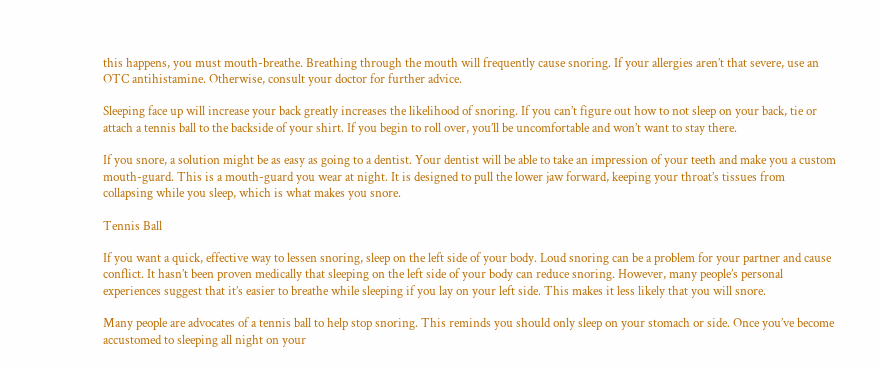this happens, you must mouth-breathe. Breathing through the mouth will frequently cause snoring. If your allergies aren’t that severe, use an OTC antihistamine. Otherwise, consult your doctor for further advice.

Sleeping face up will increase your back greatly increases the likelihood of snoring. If you can’t figure out how to not sleep on your back, tie or attach a tennis ball to the backside of your shirt. If you begin to roll over, you’ll be uncomfortable and won’t want to stay there.

If you snore, a solution might be as easy as going to a dentist. Your dentist will be able to take an impression of your teeth and make you a custom mouth-guard. This is a mouth-guard you wear at night. It is designed to pull the lower jaw forward, keeping your throat’s tissues from collapsing while you sleep, which is what makes you snore.

Tennis Ball

If you want a quick, effective way to lessen snoring, sleep on the left side of your body. Loud snoring can be a problem for your partner and cause conflict. It hasn’t been proven medically that sleeping on the left side of your body can reduce snoring. However, many people’s personal experiences suggest that it’s easier to breathe while sleeping if you lay on your left side. This makes it less likely that you will snore.

Many people are advocates of a tennis ball to help stop snoring. This reminds you should only sleep on your stomach or side. Once you’ve become accustomed to sleeping all night on your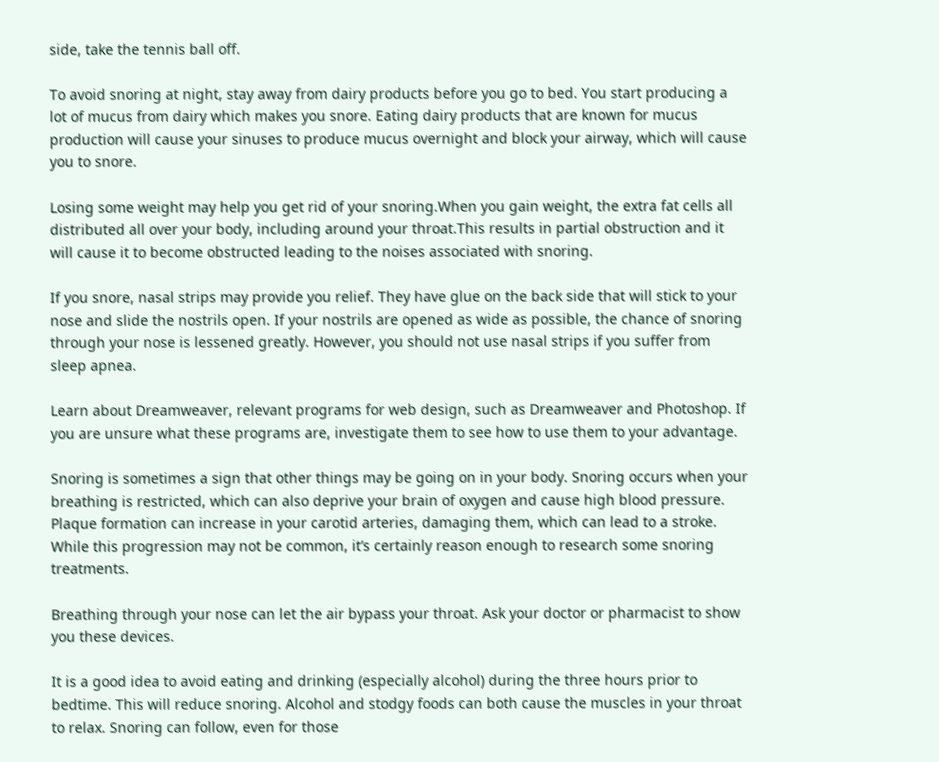side, take the tennis ball off.

To avoid snoring at night, stay away from dairy products before you go to bed. You start producing a lot of mucus from dairy which makes you snore. Eating dairy products that are known for mucus production will cause your sinuses to produce mucus overnight and block your airway, which will cause you to snore.

Losing some weight may help you get rid of your snoring.When you gain weight, the extra fat cells all distributed all over your body, including around your throat.This results in partial obstruction and it will cause it to become obstructed leading to the noises associated with snoring.

If you snore, nasal strips may provide you relief. They have glue on the back side that will stick to your nose and slide the nostrils open. If your nostrils are opened as wide as possible, the chance of snoring through your nose is lessened greatly. However, you should not use nasal strips if you suffer from sleep apnea.

Learn about Dreamweaver, relevant programs for web design, such as Dreamweaver and Photoshop. If you are unsure what these programs are, investigate them to see how to use them to your advantage.

Snoring is sometimes a sign that other things may be going on in your body. Snoring occurs when your breathing is restricted, which can also deprive your brain of oxygen and cause high blood pressure. Plaque formation can increase in your carotid arteries, damaging them, which can lead to a stroke. While this progression may not be common, it’s certainly reason enough to research some snoring treatments.

Breathing through your nose can let the air bypass your throat. Ask your doctor or pharmacist to show you these devices.

It is a good idea to avoid eating and drinking (especially alcohol) during the three hours prior to bedtime. This will reduce snoring. Alcohol and stodgy foods can both cause the muscles in your throat to relax. Snoring can follow, even for those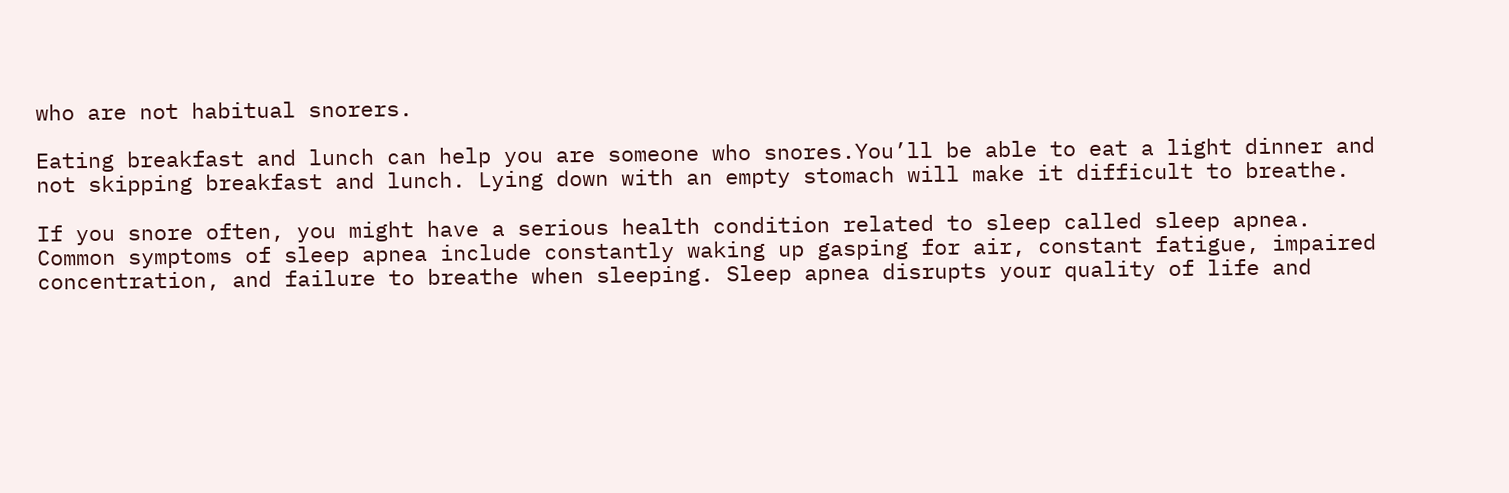who are not habitual snorers.

Eating breakfast and lunch can help you are someone who snores.You’ll be able to eat a light dinner and not skipping breakfast and lunch. Lying down with an empty stomach will make it difficult to breathe.

If you snore often, you might have a serious health condition related to sleep called sleep apnea. Common symptoms of sleep apnea include constantly waking up gasping for air, constant fatigue, impaired concentration, and failure to breathe when sleeping. Sleep apnea disrupts your quality of life and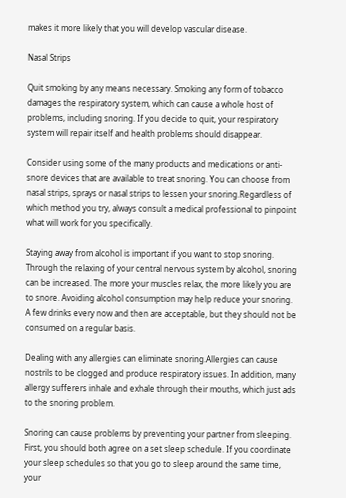makes it more likely that you will develop vascular disease.

Nasal Strips

Quit smoking by any means necessary. Smoking any form of tobacco damages the respiratory system, which can cause a whole host of problems, including snoring. If you decide to quit, your respiratory system will repair itself and health problems should disappear.

Consider using some of the many products and medications or anti-snore devices that are available to treat snoring. You can choose from nasal strips, sprays or nasal strips to lessen your snoring.Regardless of which method you try, always consult a medical professional to pinpoint what will work for you specifically.

Staying away from alcohol is important if you want to stop snoring. Through the relaxing of your central nervous system by alcohol, snoring can be increased. The more your muscles relax, the more likely you are to snore. Avoiding alcohol consumption may help reduce your snoring. A few drinks every now and then are acceptable, but they should not be consumed on a regular basis.

Dealing with any allergies can eliminate snoring.Allergies can cause nostrils to be clogged and produce respiratory issues. In addition, many allergy sufferers inhale and exhale through their mouths, which just ads to the snoring problem.

Snoring can cause problems by preventing your partner from sleeping. First, you should both agree on a set sleep schedule. If you coordinate your sleep schedules so that you go to sleep around the same time, your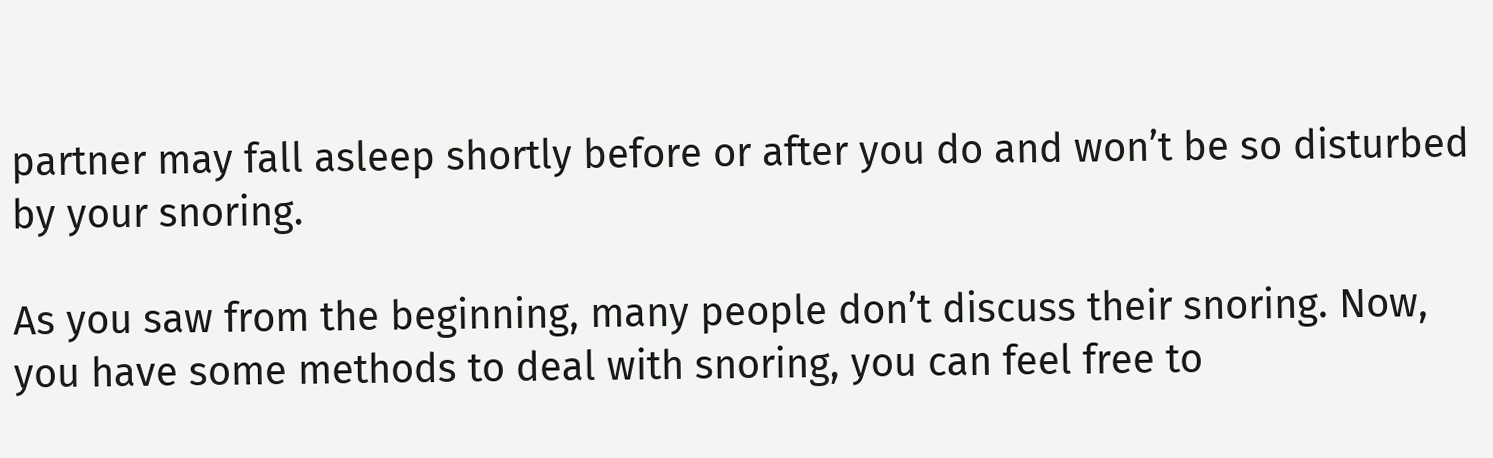partner may fall asleep shortly before or after you do and won’t be so disturbed by your snoring.

As you saw from the beginning, many people don’t discuss their snoring. Now, you have some methods to deal with snoring, you can feel free to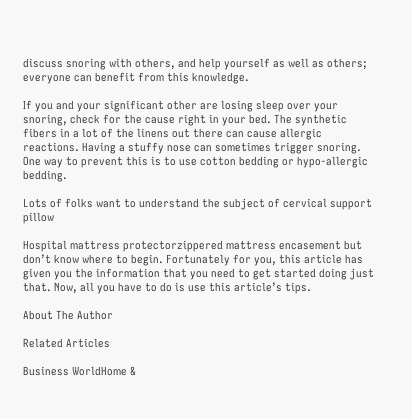discuss snoring with others, and help yourself as well as others; everyone can benefit from this knowledge.

If you and your significant other are losing sleep over your snoring, check for the cause right in your bed. The synthetic fibers in a lot of the linens out there can cause allergic reactions. Having a stuffy nose can sometimes trigger snoring. One way to prevent this is to use cotton bedding or hypo-allergic bedding.

Lots of folks want to understand the subject of cervical support pillow

Hospital mattress protectorzippered mattress encasement but don’t know where to begin. Fortunately for you, this article has given you the information that you need to get started doing just that. Now, all you have to do is use this article’s tips.

About The Author

Related Articles

Business WorldHome &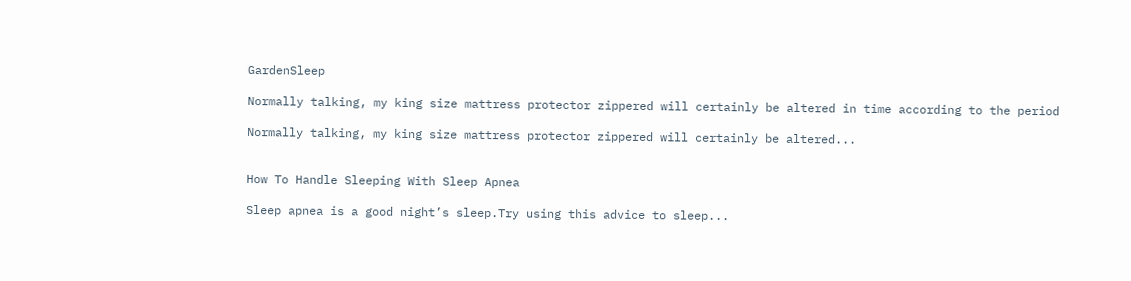GardenSleep

Normally talking, my king size mattress protector zippered will certainly be altered in time according to the period

Normally talking, my king size mattress protector zippered will certainly be altered...


How To Handle Sleeping With Sleep Apnea

Sleep apnea is a good night’s sleep.Try using this advice to sleep...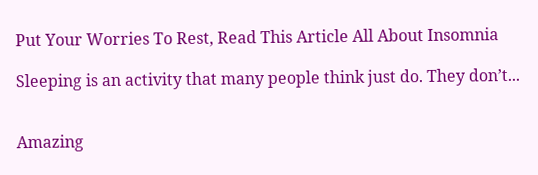Put Your Worries To Rest, Read This Article All About Insomnia

Sleeping is an activity that many people think just do. They don’t...


Amazing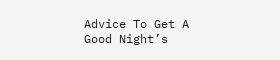Advice To Get A Good Night’s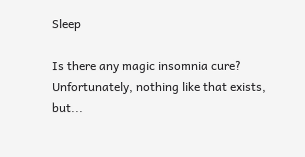Sleep

Is there any magic insomnia cure? Unfortunately, nothing like that exists, but...